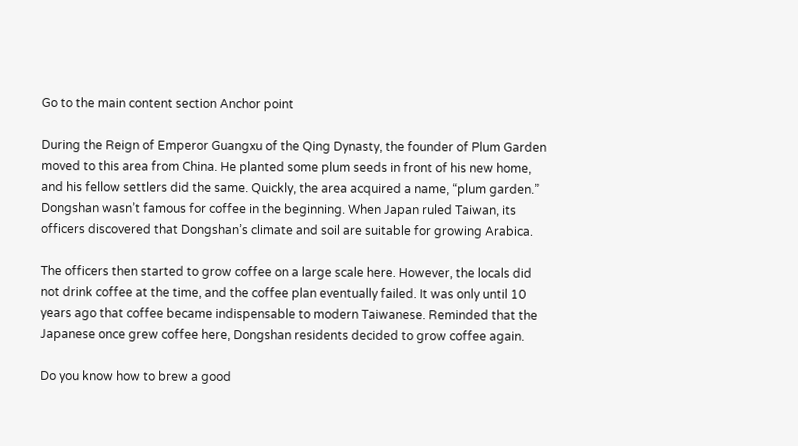Go to the main content section Anchor point

During the Reign of Emperor Guangxu of the Qing Dynasty, the founder of Plum Garden moved to this area from China. He planted some plum seeds in front of his new home, and his fellow settlers did the same. Quickly, the area acquired a name, “plum garden.” Dongshan wasn’t famous for coffee in the beginning. When Japan ruled Taiwan, its officers discovered that Dongshan’s climate and soil are suitable for growing Arabica.

The officers then started to grow coffee on a large scale here. However, the locals did not drink coffee at the time, and the coffee plan eventually failed. It was only until 10 years ago that coffee became indispensable to modern Taiwanese. Reminded that the Japanese once grew coffee here, Dongshan residents decided to grow coffee again.

Do you know how to brew a good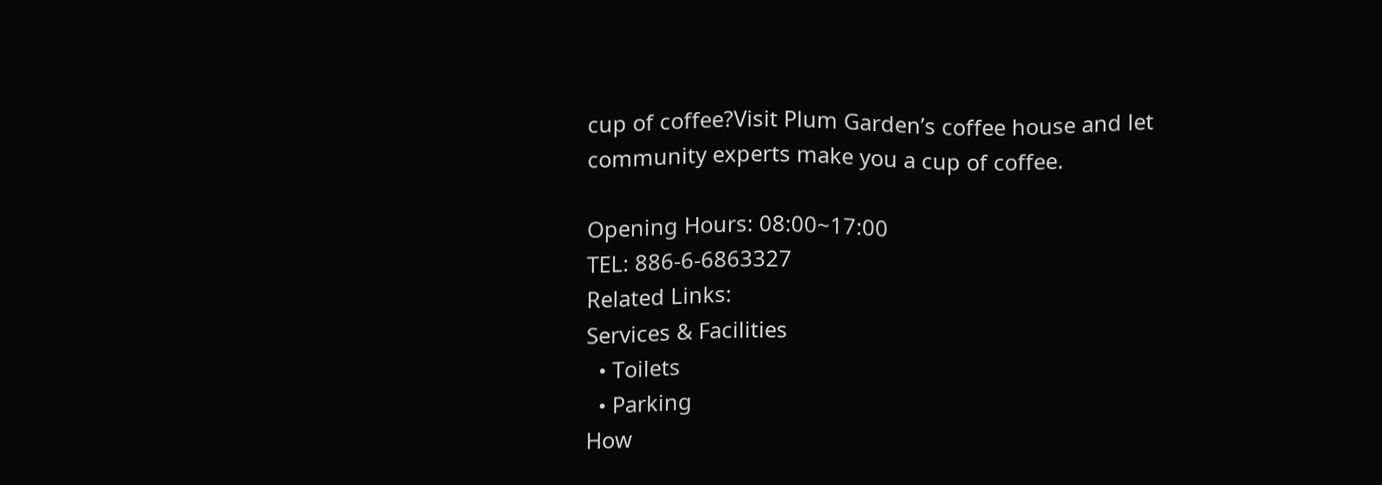cup of coffee?Visit Plum Garden’s coffee house and let community experts make you a cup of coffee.

Opening Hours: 08:00~17:00
TEL: 886-6-6863327
Related Links:
Services & Facilities
  • Toilets
  • Parking
How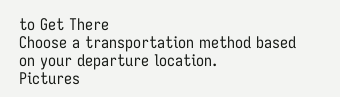to Get There
Choose a transportation method based on your departure location.
Pictures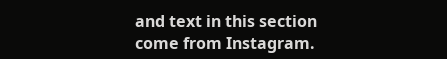and text in this section come from Instagram.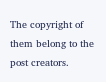The copyright of them belong to the post creators.